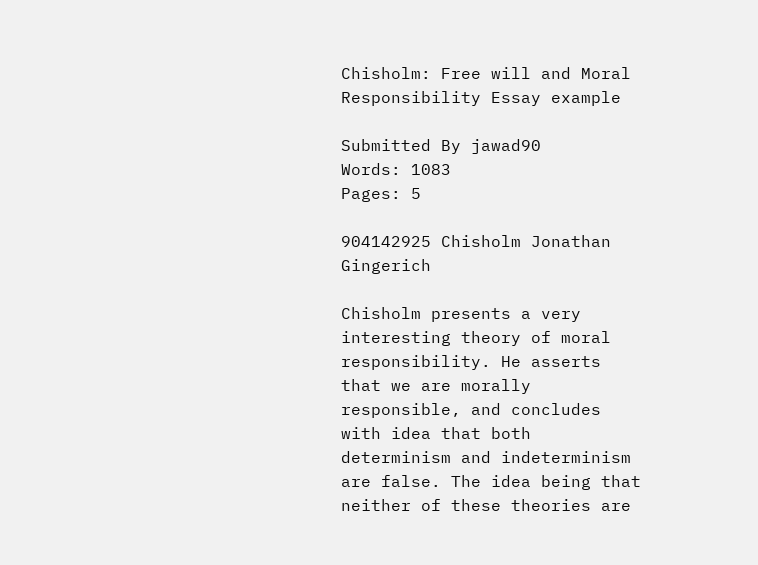Chisholm: Free will and Moral Responsibility Essay example

Submitted By jawad90
Words: 1083
Pages: 5

904142925 Chisholm Jonathan Gingerich

Chisholm presents a very interesting theory of moral responsibility. He asserts that we are morally responsible, and concludes with idea that both determinism and indeterminism are false. The idea being that neither of these theories are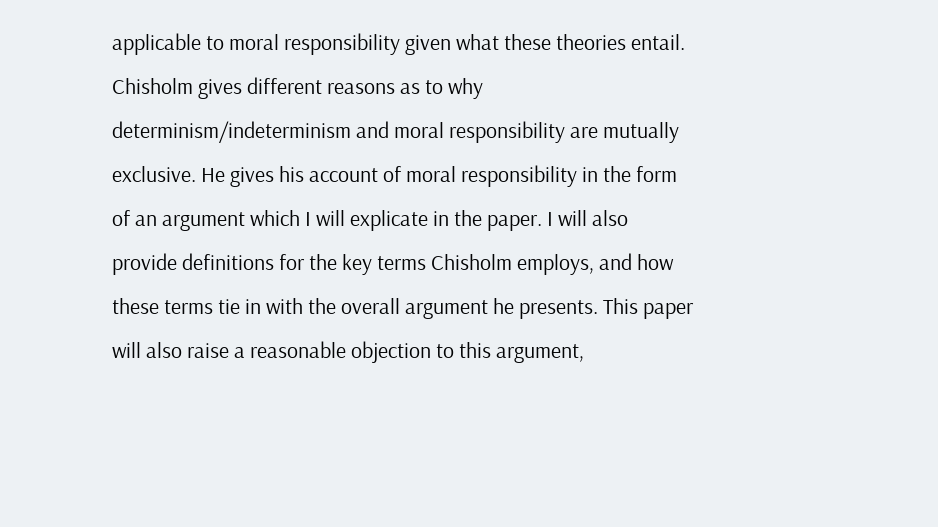applicable to moral responsibility given what these theories entail. Chisholm gives different reasons as to why determinism/indeterminism and moral responsibility are mutually exclusive. He gives his account of moral responsibility in the form of an argument which I will explicate in the paper. I will also provide definitions for the key terms Chisholm employs, and how these terms tie in with the overall argument he presents. This paper will also raise a reasonable objection to this argument,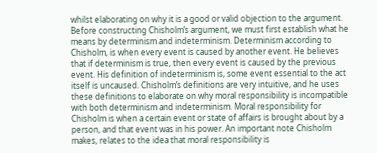whilst elaborating on why it is a good or valid objection to the argument.
Before constructing Chisholm’s argument, we must first establish what he means by determinism and indeterminism. Determinism according to Chisholm, is when every event is caused by another event. He believes that if determinism is true, then every event is caused by the previous event. His definition of indeterminism is, some event essential to the act itself is uncaused. Chisholm’s definitions are very intuitive, and he uses these definitions to elaborate on why moral responsibility is incompatible with both determinism and indeterminism. Moral responsibility for Chisholm is when a certain event or state of affairs is brought about by a person, and that event was in his power. An important note Chisholm makes, relates to the idea that moral responsibility is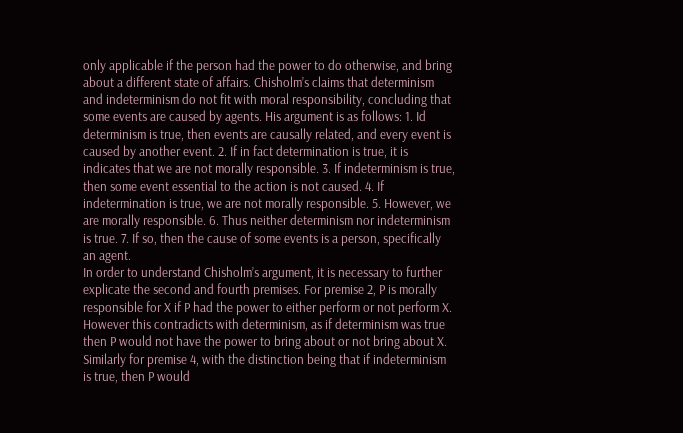only applicable if the person had the power to do otherwise, and bring about a different state of affairs. Chisholm’s claims that determinism and indeterminism do not fit with moral responsibility, concluding that some events are caused by agents. His argument is as follows: 1. Id determinism is true, then events are causally related, and every event is caused by another event. 2. If in fact determination is true, it is indicates that we are not morally responsible. 3. If indeterminism is true, then some event essential to the action is not caused. 4. If indetermination is true, we are not morally responsible. 5. However, we are morally responsible. 6. Thus neither determinism nor indeterminism is true. 7. If so, then the cause of some events is a person, specifically an agent.
In order to understand Chisholm’s argument, it is necessary to further explicate the second and fourth premises. For premise 2, P is morally responsible for X if P had the power to either perform or not perform X. However this contradicts with determinism, as if determinism was true then P would not have the power to bring about or not bring about X. Similarly for premise 4, with the distinction being that if indeterminism is true, then P would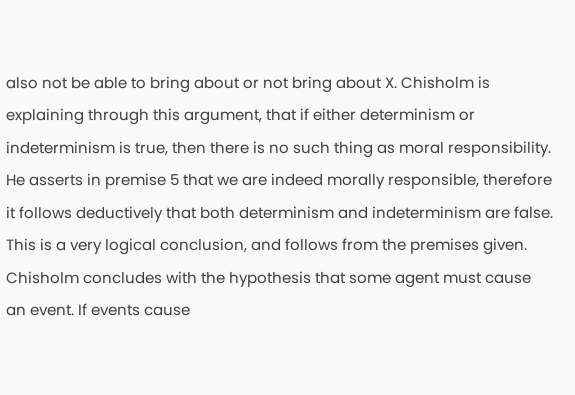also not be able to bring about or not bring about X. Chisholm is explaining through this argument, that if either determinism or indeterminism is true, then there is no such thing as moral responsibility. He asserts in premise 5 that we are indeed morally responsible, therefore it follows deductively that both determinism and indeterminism are false. This is a very logical conclusion, and follows from the premises given. Chisholm concludes with the hypothesis that some agent must cause an event. If events cause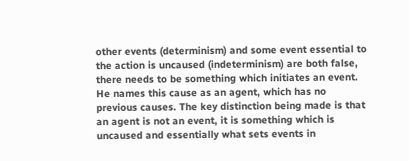other events (determinism) and some event essential to the action is uncaused (indeterminism) are both false, there needs to be something which initiates an event. He names this cause as an agent, which has no previous causes. The key distinction being made is that an agent is not an event, it is something which is uncaused and essentially what sets events in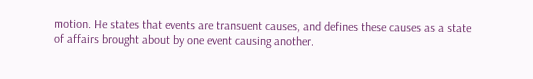motion. He states that events are transuent causes, and defines these causes as a state of affairs brought about by one event causing another.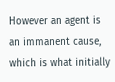However an agent is an immanent cause, which is what initially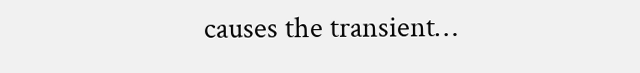causes the transient…